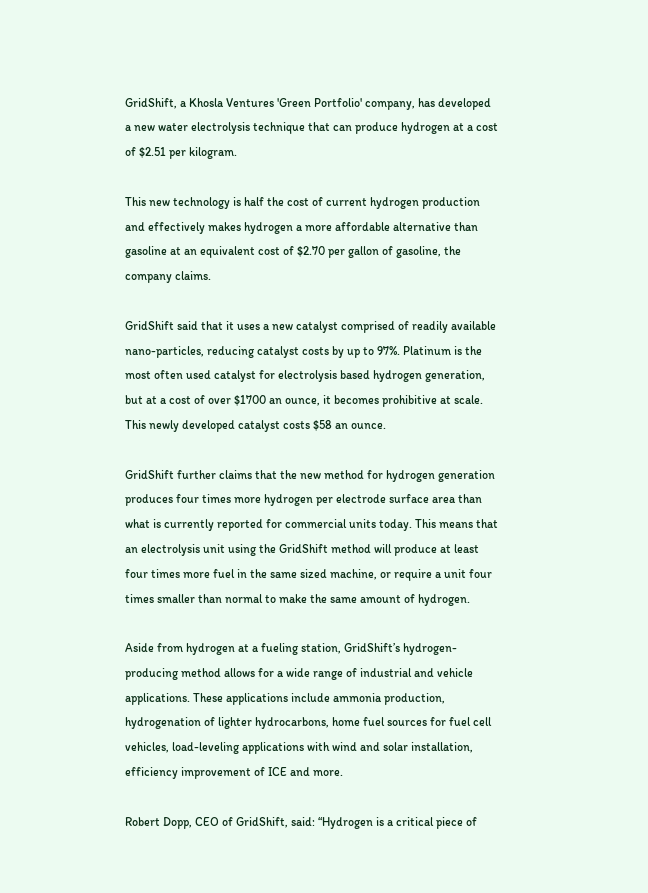GridShift, a Khosla Ventures 'Green Portfolio' company, has developed a new water electrolysis technique that can produce hydrogen at a cost of $2.51 per kilogram.

This new technology is half the cost of current hydrogen production and effectively makes hydrogen a more affordable alternative than gasoline at an equivalent cost of $2.70 per gallon of gasoline, the company claims.

GridShift said that it uses a new catalyst comprised of readily available nano-particles, reducing catalyst costs by up to 97%. Platinum is the most often used catalyst for electrolysis based hydrogen generation, but at a cost of over $1700 an ounce, it becomes prohibitive at scale. This newly developed catalyst costs $58 an ounce.

GridShift further claims that the new method for hydrogen generation produces four times more hydrogen per electrode surface area than what is currently reported for commercial units today. This means that an electrolysis unit using the GridShift method will produce at least four times more fuel in the same sized machine, or require a unit four times smaller than normal to make the same amount of hydrogen.

Aside from hydrogen at a fueling station, GridShift’s hydrogen-producing method allows for a wide range of industrial and vehicle applications. These applications include ammonia production, hydrogenation of lighter hydrocarbons, home fuel sources for fuel cell vehicles, load-leveling applications with wind and solar installation, efficiency improvement of ICE and more.

Robert Dopp, CEO of GridShift, said: “Hydrogen is a critical piece of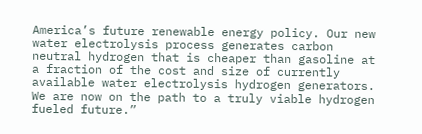America’s future renewable energy policy. Our new water electrolysis process generates carbon neutral hydrogen that is cheaper than gasoline at a fraction of the cost and size of currently available water electrolysis hydrogen generators. We are now on the path to a truly viable hydrogen fueled future.”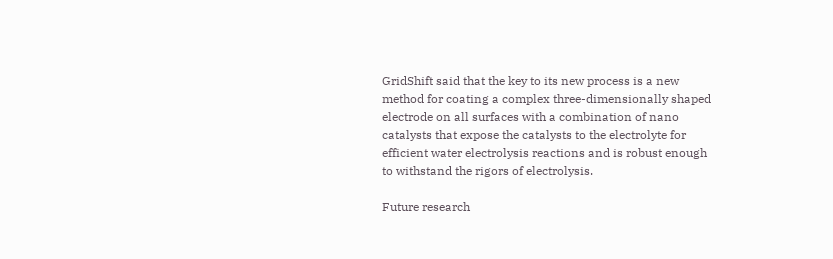GridShift said that the key to its new process is a new method for coating a complex three-dimensionally shaped electrode on all surfaces with a combination of nano catalysts that expose the catalysts to the electrolyte for efficient water electrolysis reactions and is robust enough to withstand the rigors of electrolysis.

Future research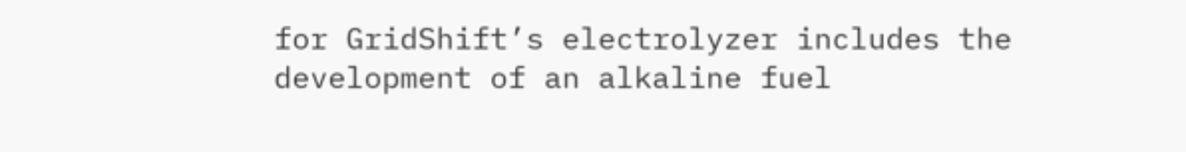for GridShift’s electrolyzer includes the development of an alkaline fuel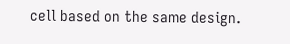cell based on the same design.